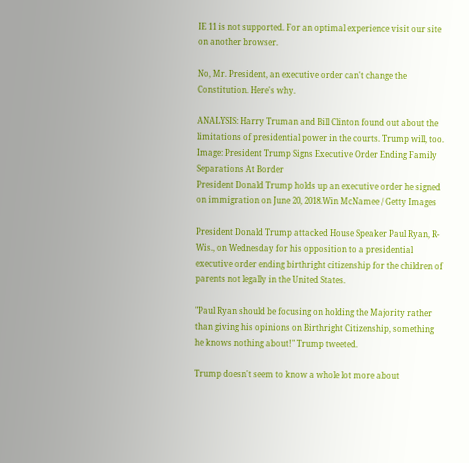IE 11 is not supported. For an optimal experience visit our site on another browser.

No, Mr. President, an executive order can't change the Constitution. Here's why.

ANALYSIS: Harry Truman and Bill Clinton found out about the limitations of presidential power in the courts. Trump will, too.
Image: President Trump Signs Executive Order Ending Family Separations At Border
President Donald Trump holds up an executive order he signed on immigration on June 20, 2018.Win McNamee / Getty Images

President Donald Trump attacked House Speaker Paul Ryan, R-Wis., on Wednesday for his opposition to a presidential executive order ending birthright citizenship for the children of parents not legally in the United States.

"Paul Ryan should be focusing on holding the Majority rather than giving his opinions on Birthright Citizenship, something he knows nothing about!" Trump tweeted.

Trump doesn't seem to know a whole lot more about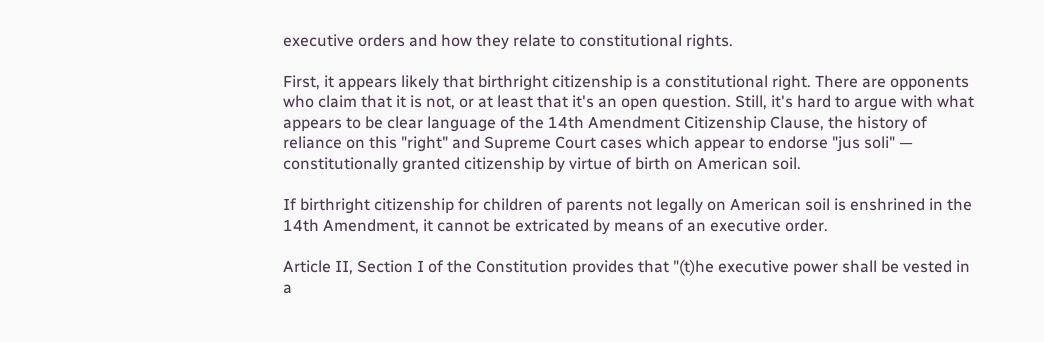executive orders and how they relate to constitutional rights.

First, it appears likely that birthright citizenship is a constitutional right. There are opponents who claim that it is not, or at least that it's an open question. Still, it's hard to argue with what appears to be clear language of the 14th Amendment Citizenship Clause, the history of reliance on this "right" and Supreme Court cases which appear to endorse "jus soli" — constitutionally granted citizenship by virtue of birth on American soil.

If birthright citizenship for children of parents not legally on American soil is enshrined in the 14th Amendment, it cannot be extricated by means of an executive order.

Article II, Section I of the Constitution provides that "(t)he executive power shall be vested in a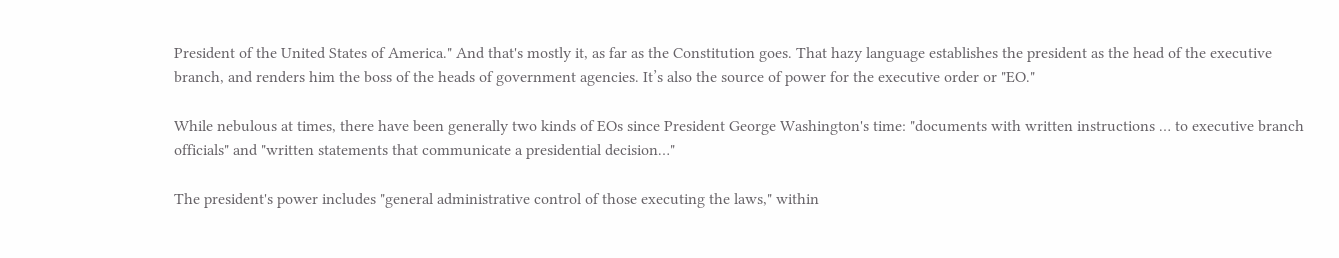President of the United States of America." And that's mostly it, as far as the Constitution goes. That hazy language establishes the president as the head of the executive branch, and renders him the boss of the heads of government agencies. It’s also the source of power for the executive order or "EO."

While nebulous at times, there have been generally two kinds of EOs since President George Washington's time: "documents with written instructions … to executive branch officials" and "written statements that communicate a presidential decision…"

The president's power includes "general administrative control of those executing the laws," within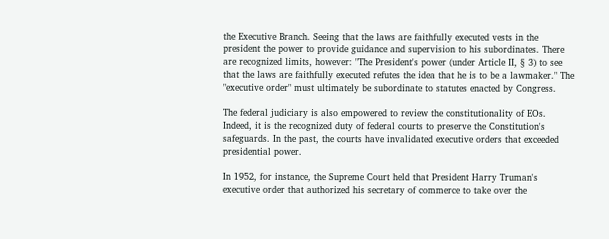the Executive Branch. Seeing that the laws are faithfully executed vests in the president the power to provide guidance and supervision to his subordinates. There are recognized limits, however: "The President's power (under Article II, § 3) to see that the laws are faithfully executed refutes the idea that he is to be a lawmaker." The "executive order" must ultimately be subordinate to statutes enacted by Congress.

The federal judiciary is also empowered to review the constitutionality of EOs. Indeed, it is the recognized duty of federal courts to preserve the Constitution's safeguards. In the past, the courts have invalidated executive orders that exceeded presidential power.

In 1952, for instance, the Supreme Court held that President Harry Truman's executive order that authorized his secretary of commerce to take over the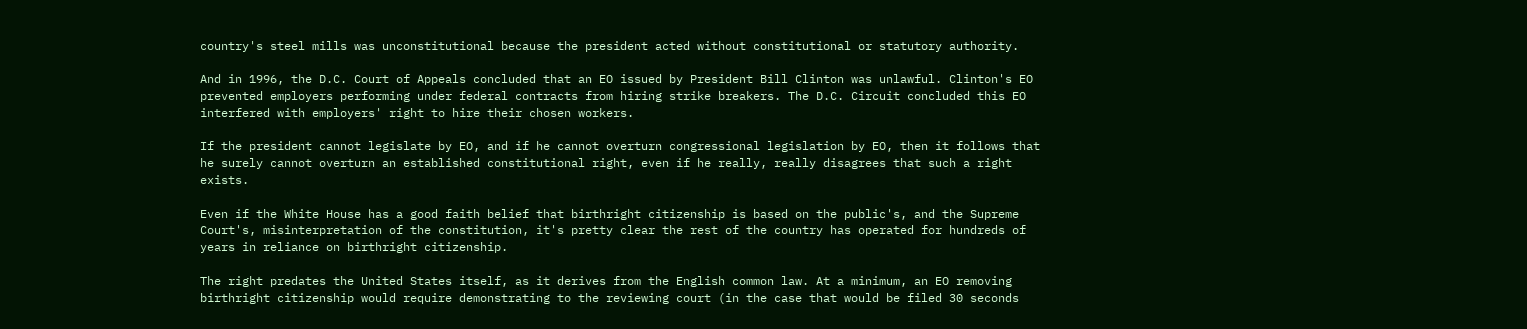country's steel mills was unconstitutional because the president acted without constitutional or statutory authority.

And in 1996, the D.C. Court of Appeals concluded that an EO issued by President Bill Clinton was unlawful. Clinton's EO prevented employers performing under federal contracts from hiring strike breakers. The D.C. Circuit concluded this EO interfered with employers' right to hire their chosen workers.

If the president cannot legislate by EO, and if he cannot overturn congressional legislation by EO, then it follows that he surely cannot overturn an established constitutional right, even if he really, really disagrees that such a right exists.

Even if the White House has a good faith belief that birthright citizenship is based on the public's, and the Supreme Court's, misinterpretation of the constitution, it's pretty clear the rest of the country has operated for hundreds of years in reliance on birthright citizenship.

The right predates the United States itself, as it derives from the English common law. At a minimum, an EO removing birthright citizenship would require demonstrating to the reviewing court (in the case that would be filed 30 seconds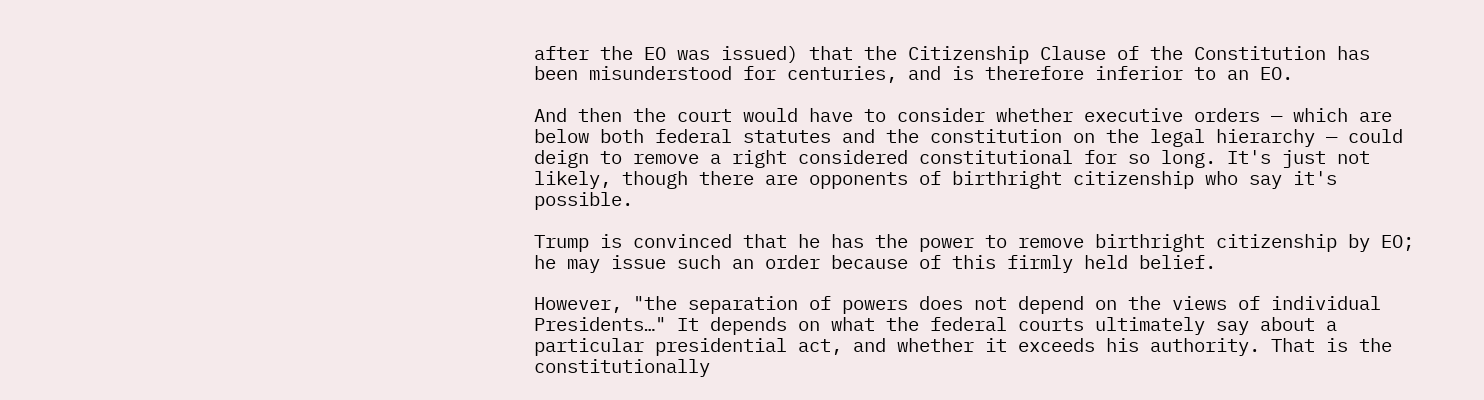after the EO was issued) that the Citizenship Clause of the Constitution has been misunderstood for centuries, and is therefore inferior to an EO.

And then the court would have to consider whether executive orders — which are below both federal statutes and the constitution on the legal hierarchy — could deign to remove a right considered constitutional for so long. It's just not likely, though there are opponents of birthright citizenship who say it's possible.

Trump is convinced that he has the power to remove birthright citizenship by EO; he may issue such an order because of this firmly held belief.

However, "the separation of powers does not depend on the views of individual Presidents…" It depends on what the federal courts ultimately say about a particular presidential act, and whether it exceeds his authority. That is the constitutionally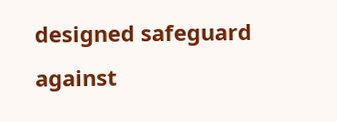designed safeguard against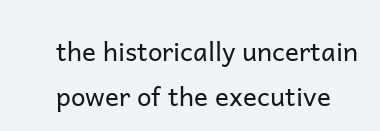the historically uncertain power of the executive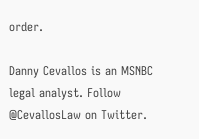order.

Danny Cevallos is an MSNBC legal analyst. Follow @CevallosLaw on Twitter.